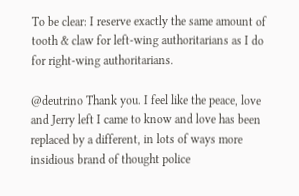To be clear: I reserve exactly the same amount of tooth & claw for left-wing authoritarians as I do for right-wing authoritarians.

@deutrino Thank you. I feel like the peace, love and Jerry left I came to know and love has been replaced by a different, in lots of ways more insidious brand of thought police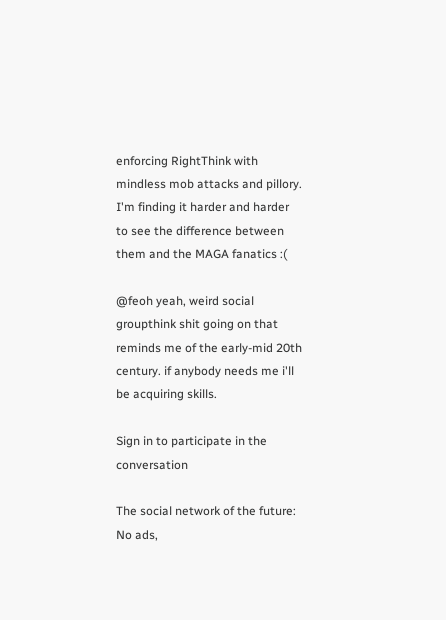enforcing RightThink with mindless mob attacks and pillory. I'm finding it harder and harder to see the difference between them and the MAGA fanatics :(

@feoh yeah, weird social groupthink shit going on that reminds me of the early-mid 20th century. if anybody needs me i'll be acquiring skills.

Sign in to participate in the conversation

The social network of the future: No ads,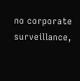no corporate surveillance,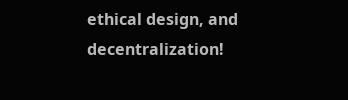ethical design, and decentralization!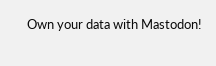Own your data with Mastodon!